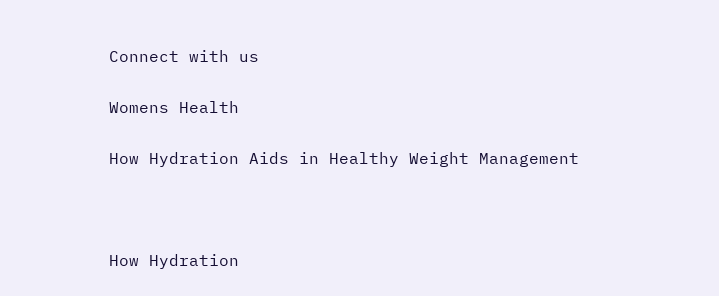Connect with us

Womens Health

How Hydration Aids in Healthy Weight Management



How Hydration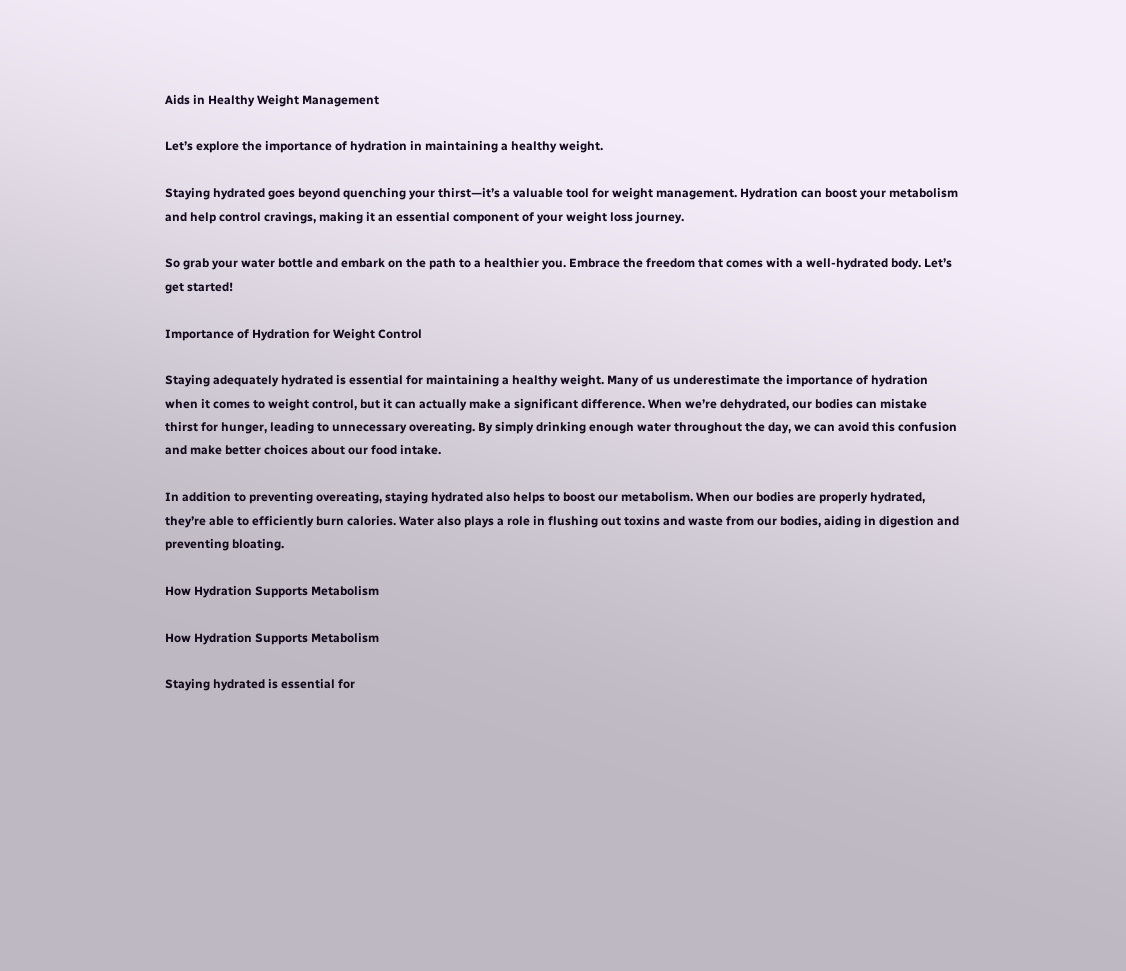Aids in Healthy Weight Management

Let’s explore the importance of hydration in maintaining a healthy weight.

Staying hydrated goes beyond quenching your thirst—it’s a valuable tool for weight management. Hydration can boost your metabolism and help control cravings, making it an essential component of your weight loss journey.

So grab your water bottle and embark on the path to a healthier you. Embrace the freedom that comes with a well-hydrated body. Let’s get started!

Importance of Hydration for Weight Control

Staying adequately hydrated is essential for maintaining a healthy weight. Many of us underestimate the importance of hydration when it comes to weight control, but it can actually make a significant difference. When we’re dehydrated, our bodies can mistake thirst for hunger, leading to unnecessary overeating. By simply drinking enough water throughout the day, we can avoid this confusion and make better choices about our food intake.

In addition to preventing overeating, staying hydrated also helps to boost our metabolism. When our bodies are properly hydrated, they’re able to efficiently burn calories. Water also plays a role in flushing out toxins and waste from our bodies, aiding in digestion and preventing bloating.

How Hydration Supports Metabolism

How Hydration Supports Metabolism

Staying hydrated is essential for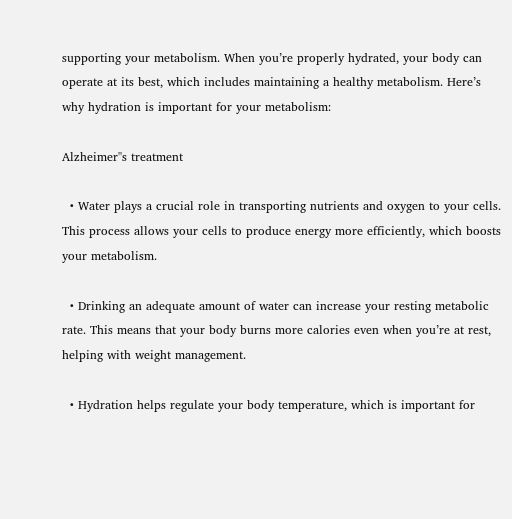supporting your metabolism. When you’re properly hydrated, your body can operate at its best, which includes maintaining a healthy metabolism. Here’s why hydration is important for your metabolism:

Alzheimer''s treatment

  • Water plays a crucial role in transporting nutrients and oxygen to your cells. This process allows your cells to produce energy more efficiently, which boosts your metabolism.

  • Drinking an adequate amount of water can increase your resting metabolic rate. This means that your body burns more calories even when you’re at rest, helping with weight management.

  • Hydration helps regulate your body temperature, which is important for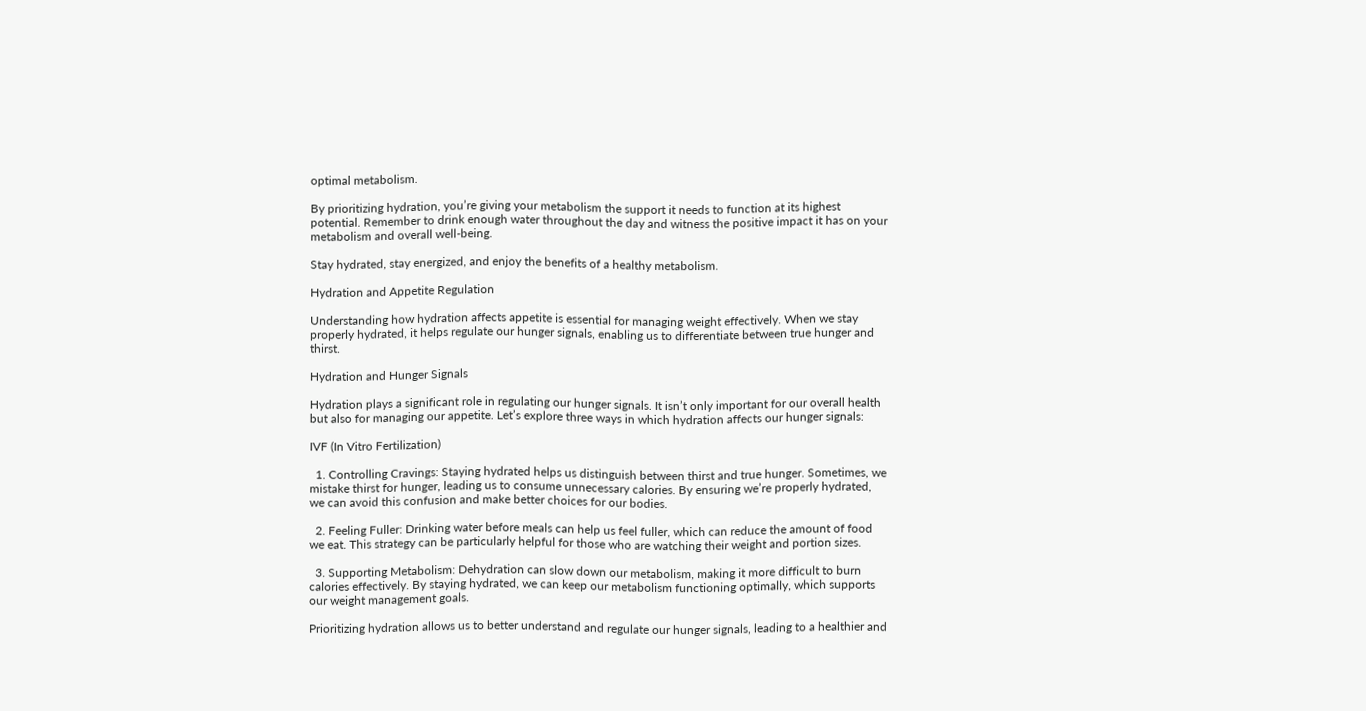optimal metabolism.

By prioritizing hydration, you’re giving your metabolism the support it needs to function at its highest potential. Remember to drink enough water throughout the day and witness the positive impact it has on your metabolism and overall well-being.

Stay hydrated, stay energized, and enjoy the benefits of a healthy metabolism.

Hydration and Appetite Regulation

Understanding how hydration affects appetite is essential for managing weight effectively. When we stay properly hydrated, it helps regulate our hunger signals, enabling us to differentiate between true hunger and thirst.

Hydration and Hunger Signals

Hydration plays a significant role in regulating our hunger signals. It isn’t only important for our overall health but also for managing our appetite. Let’s explore three ways in which hydration affects our hunger signals:

IVF (In Vitro Fertilization)

  1. Controlling Cravings: Staying hydrated helps us distinguish between thirst and true hunger. Sometimes, we mistake thirst for hunger, leading us to consume unnecessary calories. By ensuring we’re properly hydrated, we can avoid this confusion and make better choices for our bodies.

  2. Feeling Fuller: Drinking water before meals can help us feel fuller, which can reduce the amount of food we eat. This strategy can be particularly helpful for those who are watching their weight and portion sizes.

  3. Supporting Metabolism: Dehydration can slow down our metabolism, making it more difficult to burn calories effectively. By staying hydrated, we can keep our metabolism functioning optimally, which supports our weight management goals.

Prioritizing hydration allows us to better understand and regulate our hunger signals, leading to a healthier and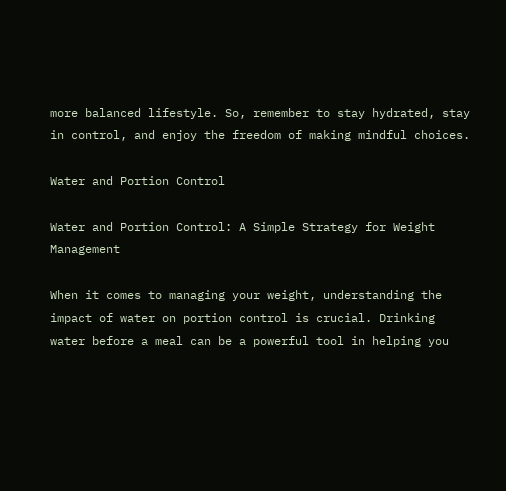more balanced lifestyle. So, remember to stay hydrated, stay in control, and enjoy the freedom of making mindful choices.

Water and Portion Control

Water and Portion Control: A Simple Strategy for Weight Management

When it comes to managing your weight, understanding the impact of water on portion control is crucial. Drinking water before a meal can be a powerful tool in helping you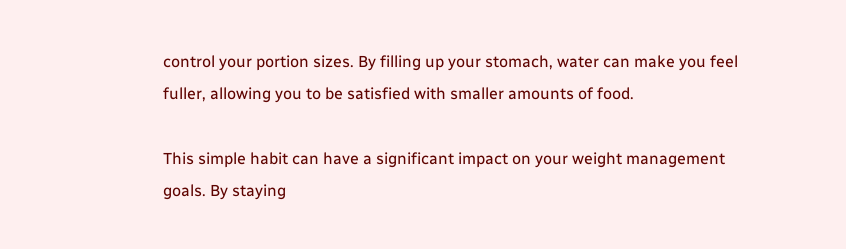control your portion sizes. By filling up your stomach, water can make you feel fuller, allowing you to be satisfied with smaller amounts of food.

This simple habit can have a significant impact on your weight management goals. By staying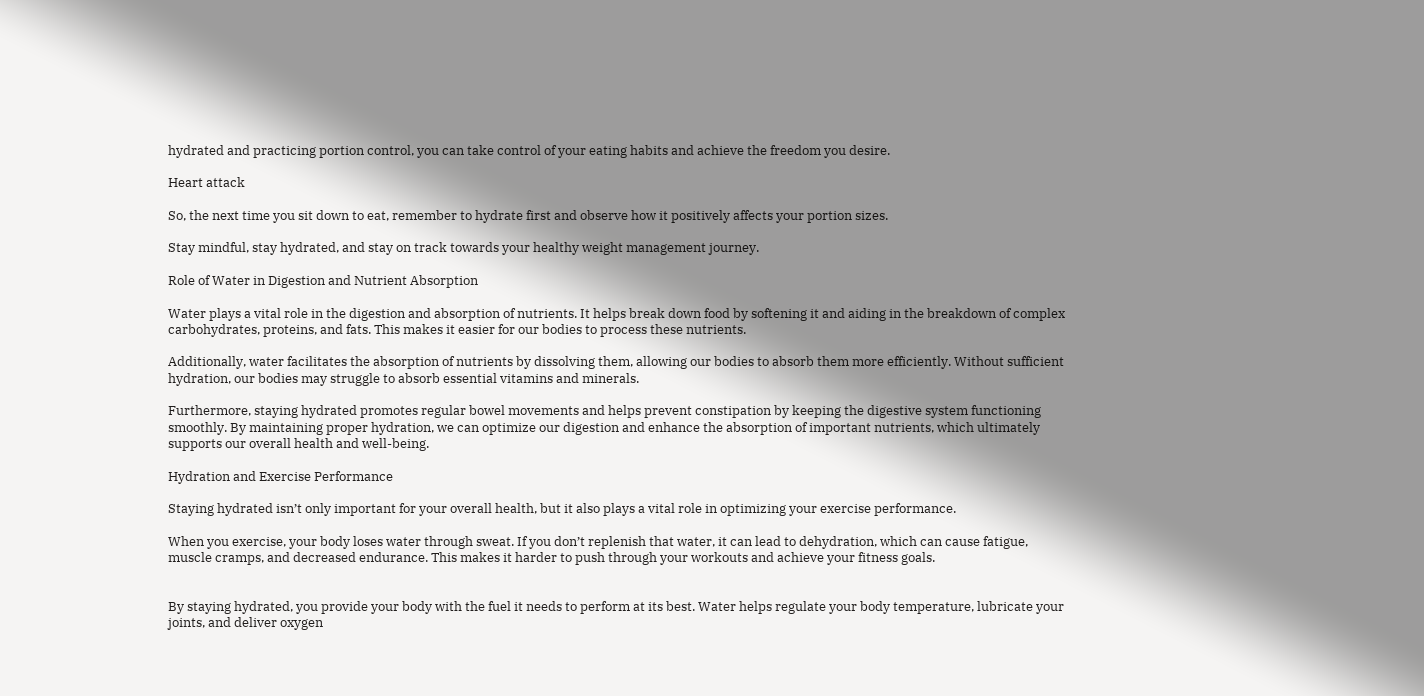hydrated and practicing portion control, you can take control of your eating habits and achieve the freedom you desire.

Heart attack

So, the next time you sit down to eat, remember to hydrate first and observe how it positively affects your portion sizes.

Stay mindful, stay hydrated, and stay on track towards your healthy weight management journey.

Role of Water in Digestion and Nutrient Absorption

Water plays a vital role in the digestion and absorption of nutrients. It helps break down food by softening it and aiding in the breakdown of complex carbohydrates, proteins, and fats. This makes it easier for our bodies to process these nutrients.

Additionally, water facilitates the absorption of nutrients by dissolving them, allowing our bodies to absorb them more efficiently. Without sufficient hydration, our bodies may struggle to absorb essential vitamins and minerals.

Furthermore, staying hydrated promotes regular bowel movements and helps prevent constipation by keeping the digestive system functioning smoothly. By maintaining proper hydration, we can optimize our digestion and enhance the absorption of important nutrients, which ultimately supports our overall health and well-being.

Hydration and Exercise Performance

Staying hydrated isn’t only important for your overall health, but it also plays a vital role in optimizing your exercise performance.

When you exercise, your body loses water through sweat. If you don’t replenish that water, it can lead to dehydration, which can cause fatigue, muscle cramps, and decreased endurance. This makes it harder to push through your workouts and achieve your fitness goals.


By staying hydrated, you provide your body with the fuel it needs to perform at its best. Water helps regulate your body temperature, lubricate your joints, and deliver oxygen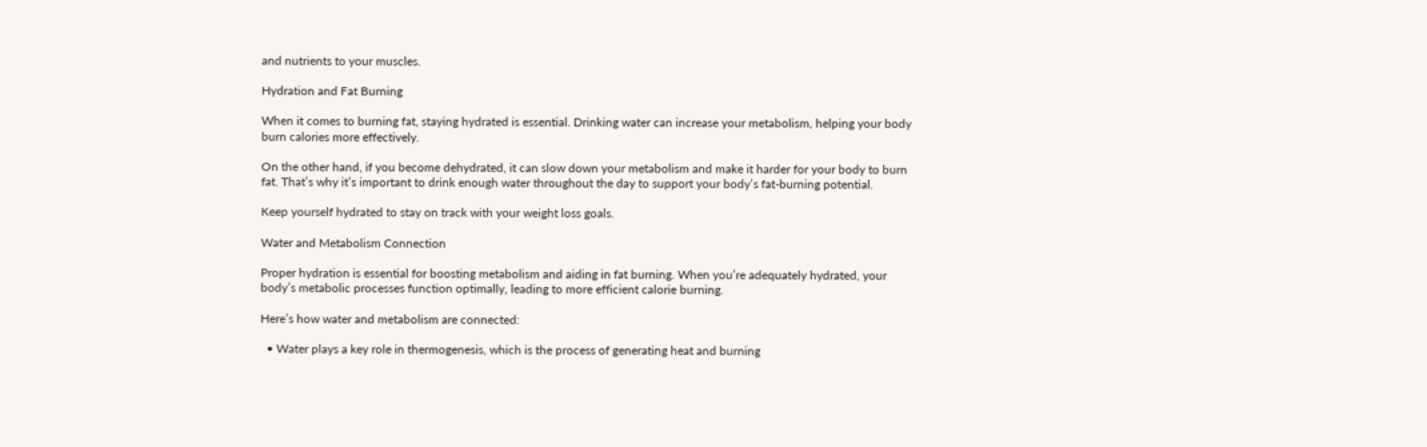and nutrients to your muscles.

Hydration and Fat Burning

When it comes to burning fat, staying hydrated is essential. Drinking water can increase your metabolism, helping your body burn calories more effectively.

On the other hand, if you become dehydrated, it can slow down your metabolism and make it harder for your body to burn fat. That’s why it’s important to drink enough water throughout the day to support your body’s fat-burning potential.

Keep yourself hydrated to stay on track with your weight loss goals.

Water and Metabolism Connection

Proper hydration is essential for boosting metabolism and aiding in fat burning. When you’re adequately hydrated, your body’s metabolic processes function optimally, leading to more efficient calorie burning.

Here’s how water and metabolism are connected:

  • Water plays a key role in thermogenesis, which is the process of generating heat and burning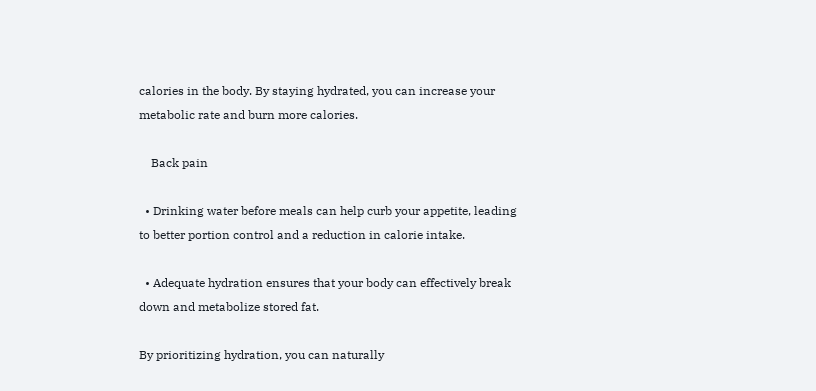calories in the body. By staying hydrated, you can increase your metabolic rate and burn more calories.

    Back pain

  • Drinking water before meals can help curb your appetite, leading to better portion control and a reduction in calorie intake.

  • Adequate hydration ensures that your body can effectively break down and metabolize stored fat.

By prioritizing hydration, you can naturally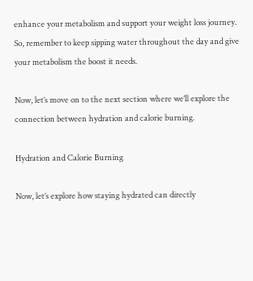enhance your metabolism and support your weight loss journey. So, remember to keep sipping water throughout the day and give your metabolism the boost it needs.

Now, let’s move on to the next section where we’ll explore the connection between hydration and calorie burning.

Hydration and Calorie Burning

Now, let’s explore how staying hydrated can directly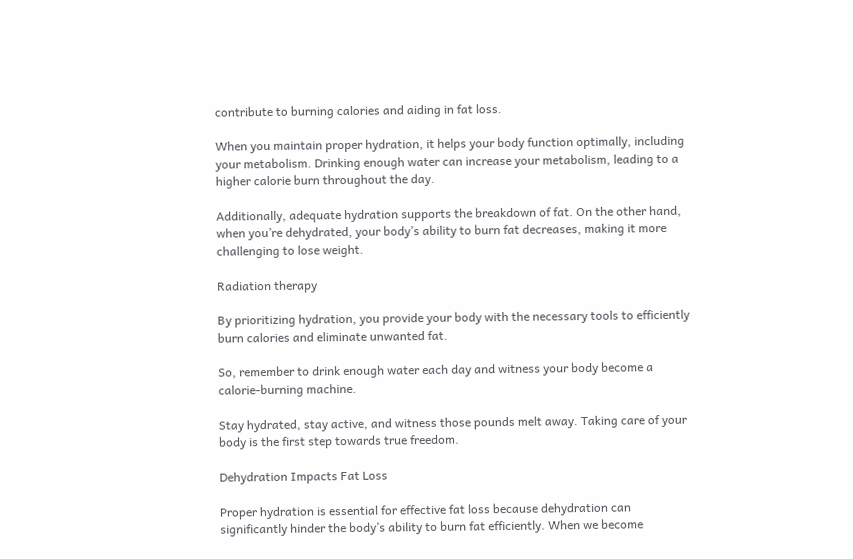contribute to burning calories and aiding in fat loss.

When you maintain proper hydration, it helps your body function optimally, including your metabolism. Drinking enough water can increase your metabolism, leading to a higher calorie burn throughout the day.

Additionally, adequate hydration supports the breakdown of fat. On the other hand, when you’re dehydrated, your body’s ability to burn fat decreases, making it more challenging to lose weight.

Radiation therapy

By prioritizing hydration, you provide your body with the necessary tools to efficiently burn calories and eliminate unwanted fat.

So, remember to drink enough water each day and witness your body become a calorie-burning machine.

Stay hydrated, stay active, and witness those pounds melt away. Taking care of your body is the first step towards true freedom.

Dehydration Impacts Fat Loss

Proper hydration is essential for effective fat loss because dehydration can significantly hinder the body’s ability to burn fat efficiently. When we become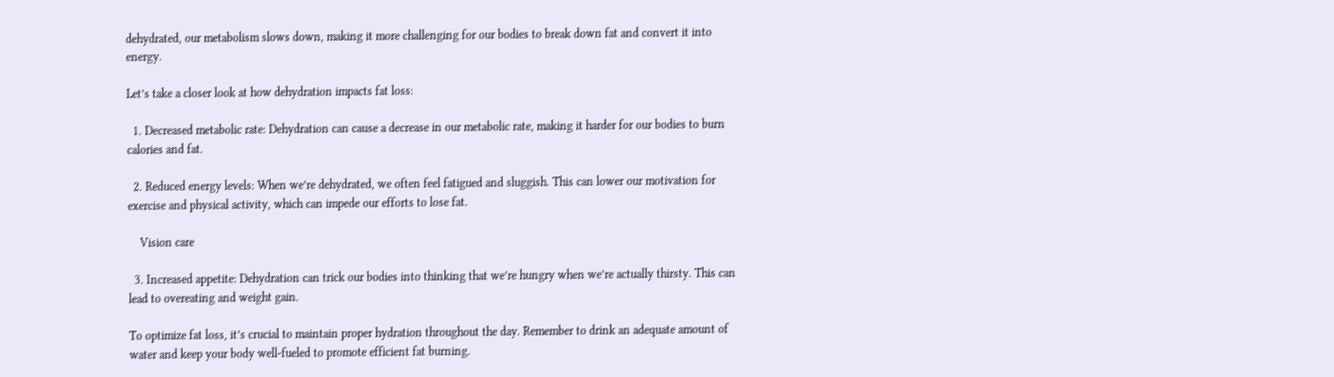dehydrated, our metabolism slows down, making it more challenging for our bodies to break down fat and convert it into energy.

Let’s take a closer look at how dehydration impacts fat loss:

  1. Decreased metabolic rate: Dehydration can cause a decrease in our metabolic rate, making it harder for our bodies to burn calories and fat.

  2. Reduced energy levels: When we’re dehydrated, we often feel fatigued and sluggish. This can lower our motivation for exercise and physical activity, which can impede our efforts to lose fat.

    Vision care

  3. Increased appetite: Dehydration can trick our bodies into thinking that we’re hungry when we’re actually thirsty. This can lead to overeating and weight gain.

To optimize fat loss, it’s crucial to maintain proper hydration throughout the day. Remember to drink an adequate amount of water and keep your body well-fueled to promote efficient fat burning.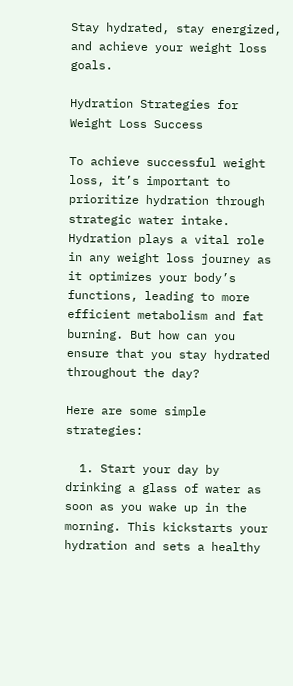Stay hydrated, stay energized, and achieve your weight loss goals.

Hydration Strategies for Weight Loss Success

To achieve successful weight loss, it’s important to prioritize hydration through strategic water intake. Hydration plays a vital role in any weight loss journey as it optimizes your body’s functions, leading to more efficient metabolism and fat burning. But how can you ensure that you stay hydrated throughout the day?

Here are some simple strategies:

  1. Start your day by drinking a glass of water as soon as you wake up in the morning. This kickstarts your hydration and sets a healthy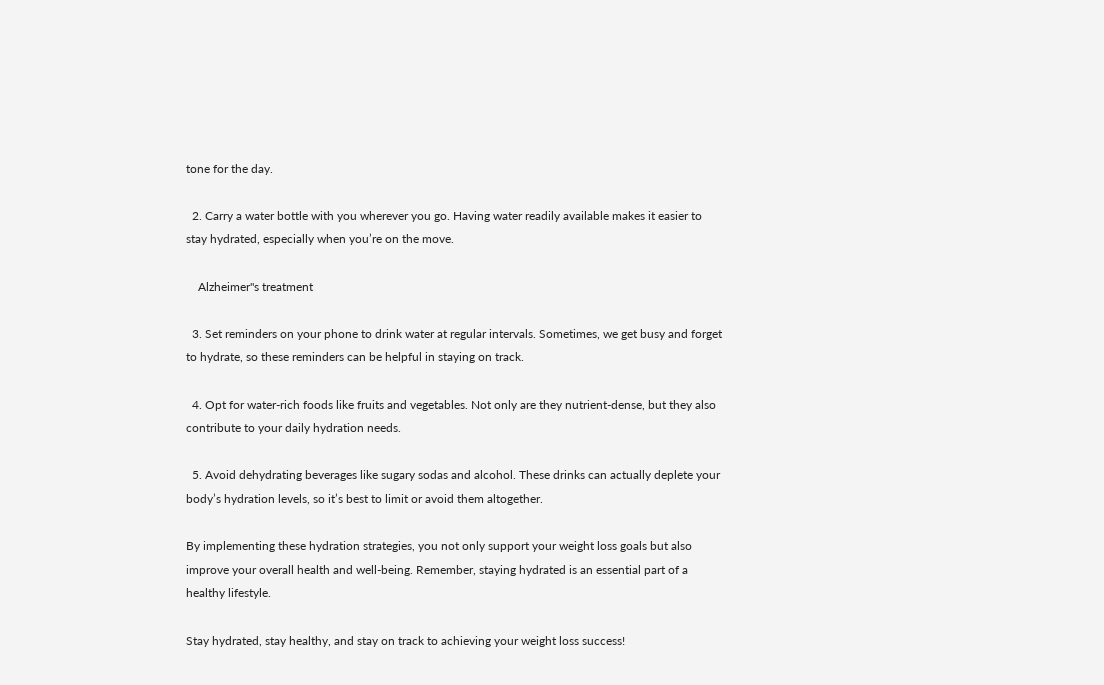tone for the day.

  2. Carry a water bottle with you wherever you go. Having water readily available makes it easier to stay hydrated, especially when you’re on the move.

    Alzheimer''s treatment

  3. Set reminders on your phone to drink water at regular intervals. Sometimes, we get busy and forget to hydrate, so these reminders can be helpful in staying on track.

  4. Opt for water-rich foods like fruits and vegetables. Not only are they nutrient-dense, but they also contribute to your daily hydration needs.

  5. Avoid dehydrating beverages like sugary sodas and alcohol. These drinks can actually deplete your body’s hydration levels, so it’s best to limit or avoid them altogether.

By implementing these hydration strategies, you not only support your weight loss goals but also improve your overall health and well-being. Remember, staying hydrated is an essential part of a healthy lifestyle.

Stay hydrated, stay healthy, and stay on track to achieving your weight loss success!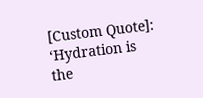[Custom Quote]: ‘Hydration is the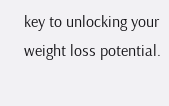key to unlocking your weight loss potential.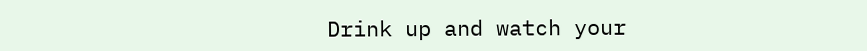Drink up and watch your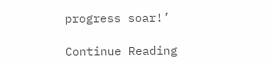progress soar!’

Continue Reading